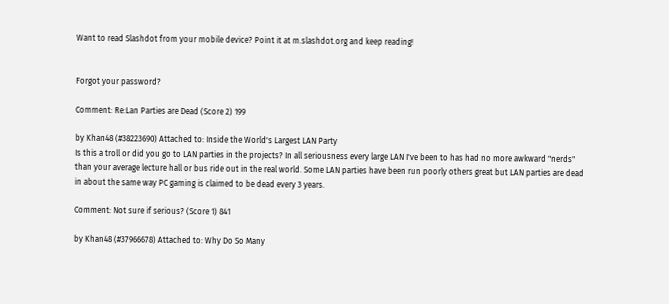Want to read Slashdot from your mobile device? Point it at m.slashdot.org and keep reading!


Forgot your password?

Comment: Re:Lan Parties are Dead (Score 2) 199

by Khan48 (#38223690) Attached to: Inside the World's Largest LAN Party
Is this a troll or did you go to LAN parties in the projects? In all seriousness every large LAN I've been to has had no more awkward "nerds" than your average lecture hall or bus ride out in the real world. Some LAN parties have been run poorly others great but LAN parties are dead in about the same way PC gaming is claimed to be dead every 3 years.

Comment: Not sure if serious? (Score 1) 841

by Khan48 (#37966678) Attached to: Why Do So Many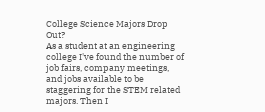College Science Majors Drop Out?
As a student at an engineering college I've found the number of job fairs, company meetings, and jobs available to be staggering for the STEM related majors. Then I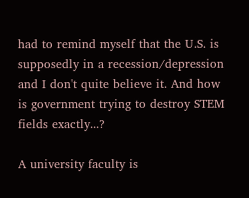had to remind myself that the U.S. is supposedly in a recession/depression and I don't quite believe it. And how is government trying to destroy STEM fields exactly...?

A university faculty is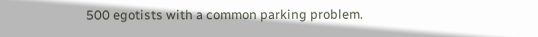500 egotists with a common parking problem.